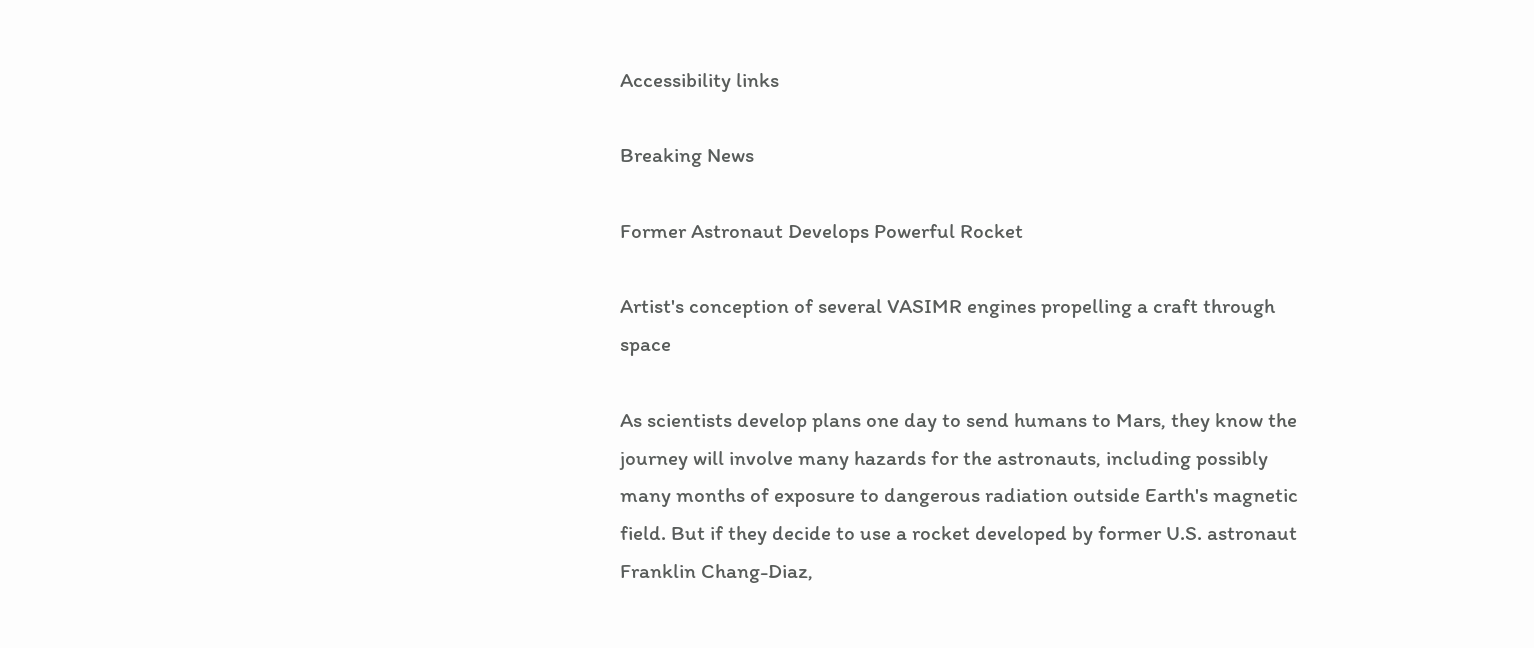Accessibility links

Breaking News

Former Astronaut Develops Powerful Rocket

Artist's conception of several VASIMR engines propelling a craft through space

As scientists develop plans one day to send humans to Mars, they know the journey will involve many hazards for the astronauts, including possibly many months of exposure to dangerous radiation outside Earth's magnetic field. But if they decide to use a rocket developed by former U.S. astronaut Franklin Chang-Diaz,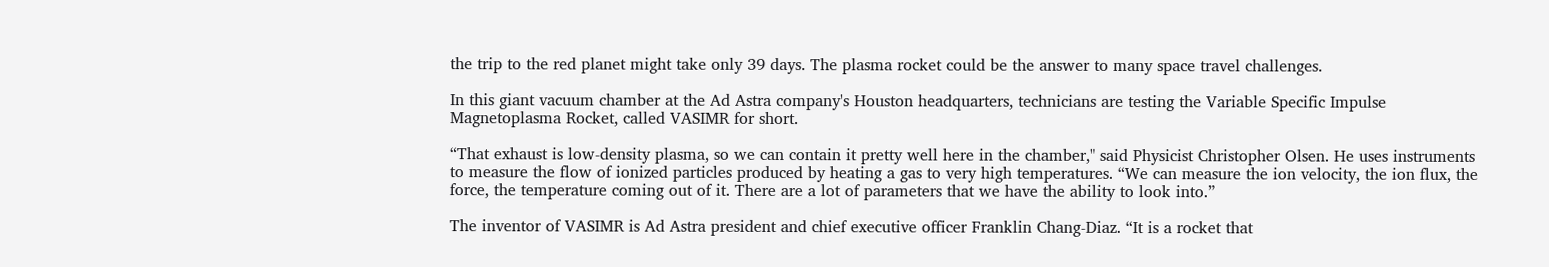the trip to the red planet might take only 39 days. The plasma rocket could be the answer to many space travel challenges.

In this giant vacuum chamber at the Ad Astra company's Houston headquarters, technicians are testing the Variable Specific Impulse Magnetoplasma Rocket, called VASIMR for short.

“That exhaust is low-density plasma, so we can contain it pretty well here in the chamber," said Physicist Christopher Olsen. He uses instruments to measure the flow of ionized particles produced by heating a gas to very high temperatures. “We can measure the ion velocity, the ion flux, the force, the temperature coming out of it. There are a lot of parameters that we have the ability to look into.”

The inventor of VASIMR is Ad Astra president and chief executive officer Franklin Chang-Diaz. “It is a rocket that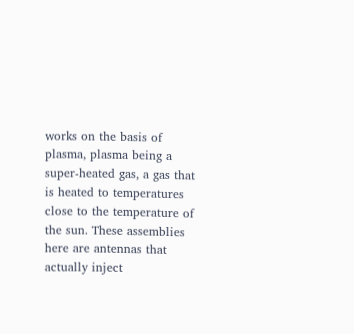works on the basis of plasma, plasma being a super-heated gas, a gas that is heated to temperatures close to the temperature of the sun. These assemblies here are antennas that actually inject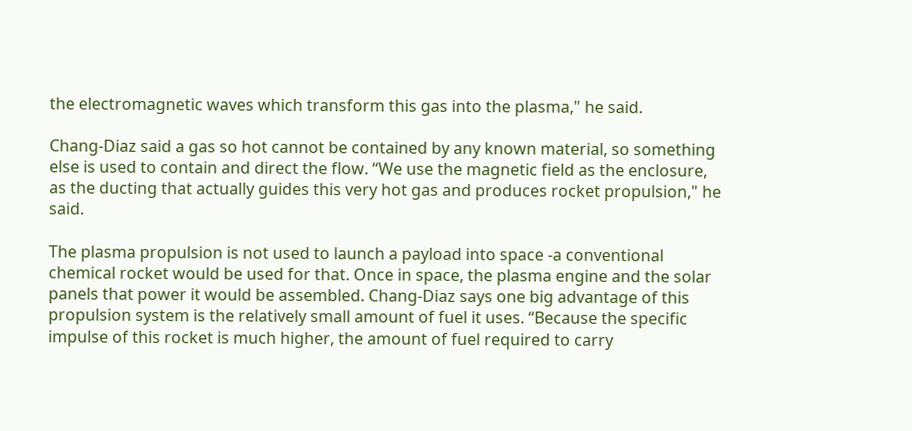the electromagnetic waves which transform this gas into the plasma," he said.

Chang-Diaz said a gas so hot cannot be contained by any known material, so something else is used to contain and direct the flow. “We use the magnetic field as the enclosure, as the ducting that actually guides this very hot gas and produces rocket propulsion," he said.

The plasma propulsion is not used to launch a payload into space -a conventional chemical rocket would be used for that. Once in space, the plasma engine and the solar panels that power it would be assembled. Chang-Diaz says one big advantage of this propulsion system is the relatively small amount of fuel it uses. “Because the specific impulse of this rocket is much higher, the amount of fuel required to carry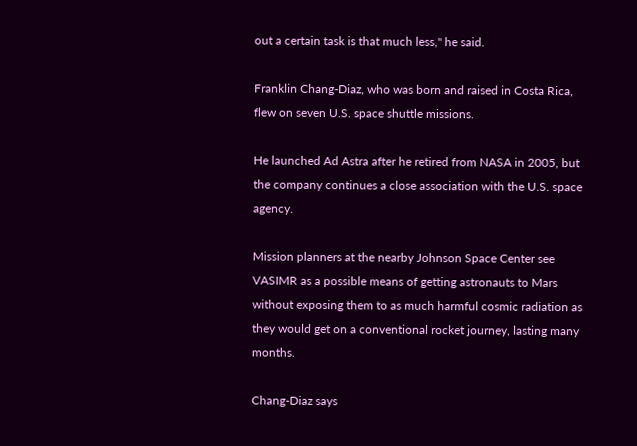out a certain task is that much less," he said.

Franklin Chang-Diaz, who was born and raised in Costa Rica, flew on seven U.S. space shuttle missions.

He launched Ad Astra after he retired from NASA in 2005, but the company continues a close association with the U.S. space agency.

Mission planners at the nearby Johnson Space Center see VASIMR as a possible means of getting astronauts to Mars without exposing them to as much harmful cosmic radiation as they would get on a conventional rocket journey, lasting many months.

Chang-Diaz says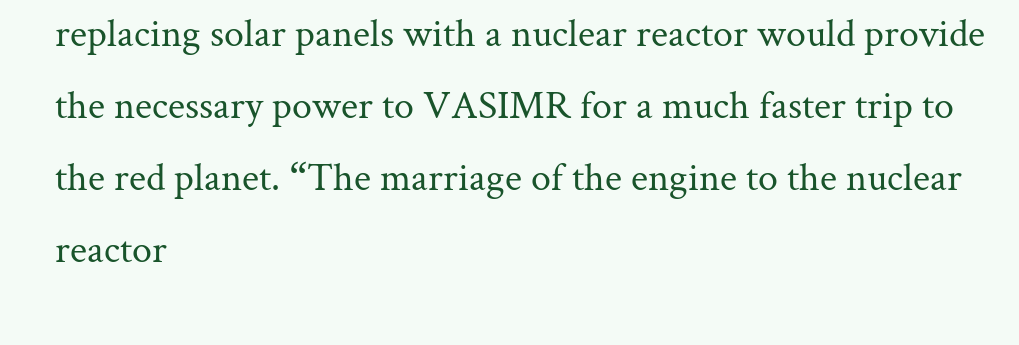replacing solar panels with a nuclear reactor would provide the necessary power to VASIMR for a much faster trip to the red planet. “The marriage of the engine to the nuclear reactor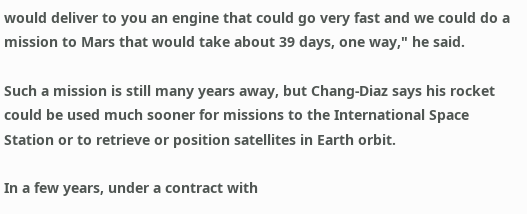would deliver to you an engine that could go very fast and we could do a mission to Mars that would take about 39 days, one way," he said.

Such a mission is still many years away, but Chang-Diaz says his rocket could be used much sooner for missions to the International Space Station or to retrieve or position satellites in Earth orbit.

In a few years, under a contract with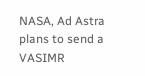NASA, Ad Astra plans to send a VASIMR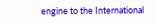engine to the International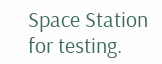Space Station for testing.